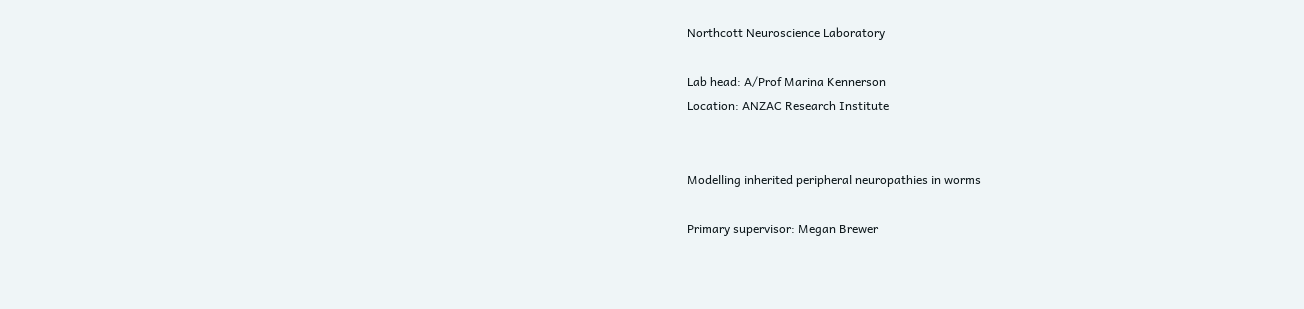Northcott Neuroscience Laboratory

Lab head: A/Prof Marina Kennerson
Location: ANZAC Research Institute


Modelling inherited peripheral neuropathies in worms

Primary supervisor: Megan Brewer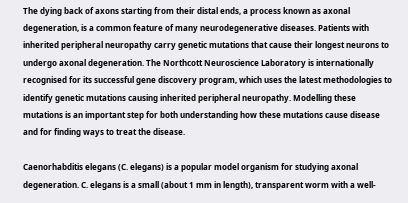The dying back of axons starting from their distal ends, a process known as axonal degeneration, is a common feature of many neurodegenerative diseases. Patients with inherited peripheral neuropathy carry genetic mutations that cause their longest neurons to undergo axonal degeneration. The Northcott Neuroscience Laboratory is internationally recognised for its successful gene discovery program, which uses the latest methodologies to identify genetic mutations causing inherited peripheral neuropathy. Modelling these mutations is an important step for both understanding how these mutations cause disease and for finding ways to treat the disease.

Caenorhabditis elegans (C. elegans) is a popular model organism for studying axonal degeneration. C. elegans is a small (about 1 mm in length), transparent worm with a well-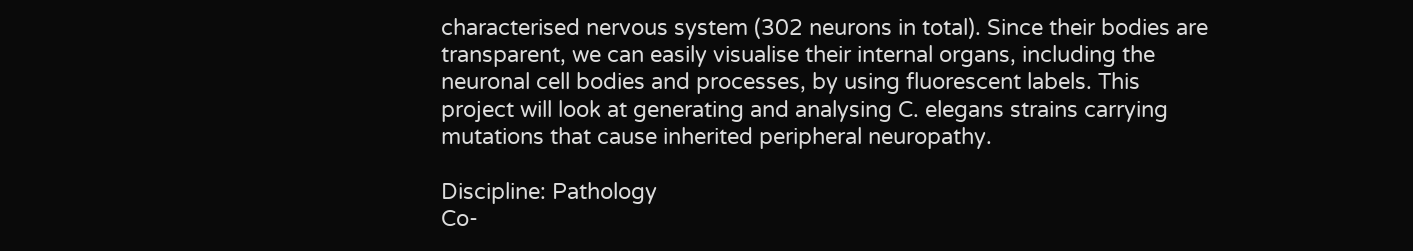characterised nervous system (302 neurons in total). Since their bodies are transparent, we can easily visualise their internal organs, including the neuronal cell bodies and processes, by using fluorescent labels. This project will look at generating and analysing C. elegans strains carrying mutations that cause inherited peripheral neuropathy.

Discipline: Pathology
Co-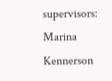supervisors: Marina Kennerson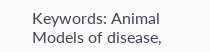Keywords: Animal Models of disease,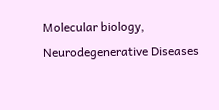Molecular biology, Neurodegenerative Diseases